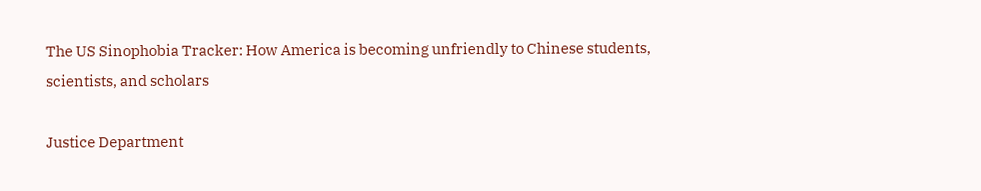The US Sinophobia Tracker: How America is becoming unfriendly to Chinese students, scientists, and scholars

Justice Department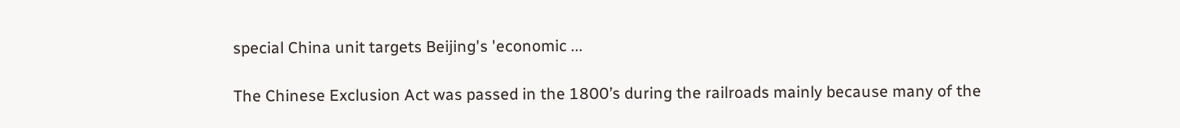special China unit targets Beijing's 'economic ...

The Chinese Exclusion Act was passed in the 1800’s during the railroads mainly because many of the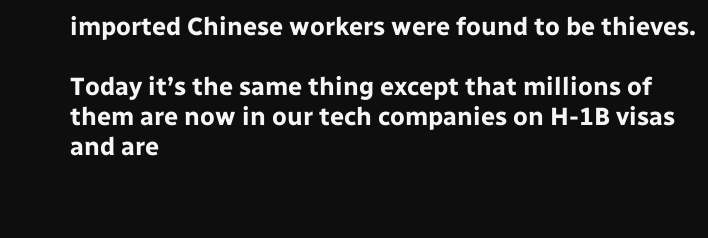imported Chinese workers were found to be thieves.

Today it’s the same thing except that millions of them are now in our tech companies on H-1B visas and are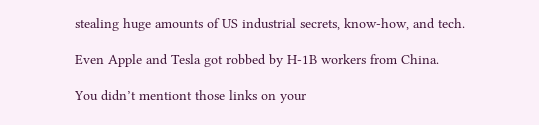stealing huge amounts of US industrial secrets, know-how, and tech.

Even Apple and Tesla got robbed by H-1B workers from China.

You didn’t mentiont those links on your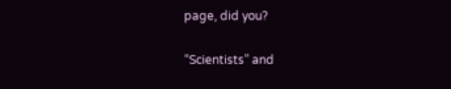page, did you?

“Scientists” and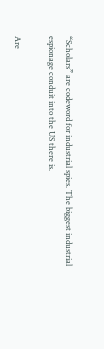“Scholars” are codeword for industrial spies. The biggest industrial espionage conduit into the US there is.

Are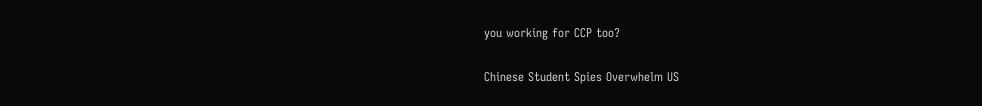you working for CCP too?

Chinese Student Spies Overwhelm US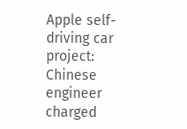Apple self-driving car project: Chinese engineer charged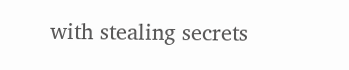with stealing secrets